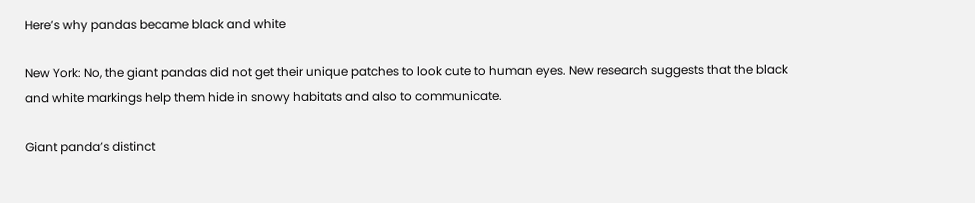Here’s why pandas became black and white

New York: No, the giant pandas did not get their unique patches to look cute to human eyes. New research suggests that the black and white markings help them hide in snowy habitats and also to communicate.

Giant panda’s distinct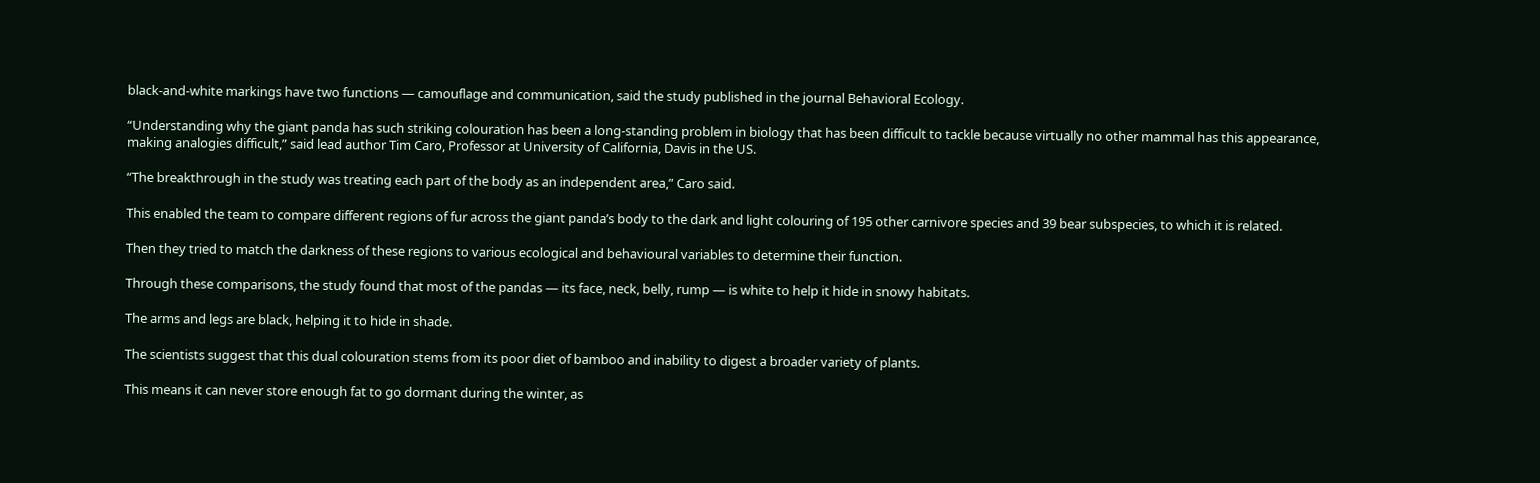black-and-white markings have two functions — camouflage and communication, said the study published in the journal Behavioral Ecology.

“Understanding why the giant panda has such striking colouration has been a long-standing problem in biology that has been difficult to tackle because virtually no other mammal has this appearance, making analogies difficult,” said lead author Tim Caro, Professor at University of California, Davis in the US.

“The breakthrough in the study was treating each part of the body as an independent area,” Caro said.

This enabled the team to compare different regions of fur across the giant panda’s body to the dark and light colouring of 195 other carnivore species and 39 bear subspecies, to which it is related.

Then they tried to match the darkness of these regions to various ecological and behavioural variables to determine their function.

Through these comparisons, the study found that most of the pandas — its face, neck, belly, rump — is white to help it hide in snowy habitats.

The arms and legs are black, helping it to hide in shade.

The scientists suggest that this dual colouration stems from its poor diet of bamboo and inability to digest a broader variety of plants.

This means it can never store enough fat to go dormant during the winter, as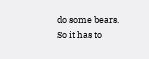do some bears. So it has to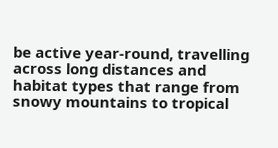be active year-round, travelling across long distances and habitat types that range from snowy mountains to tropical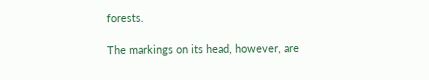forests.

The markings on its head, however, are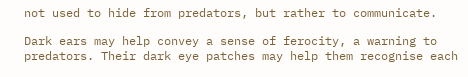not used to hide from predators, but rather to communicate.

Dark ears may help convey a sense of ferocity, a warning to predators. Their dark eye patches may help them recognise each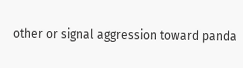other or signal aggression toward panda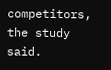competitors, the study said.